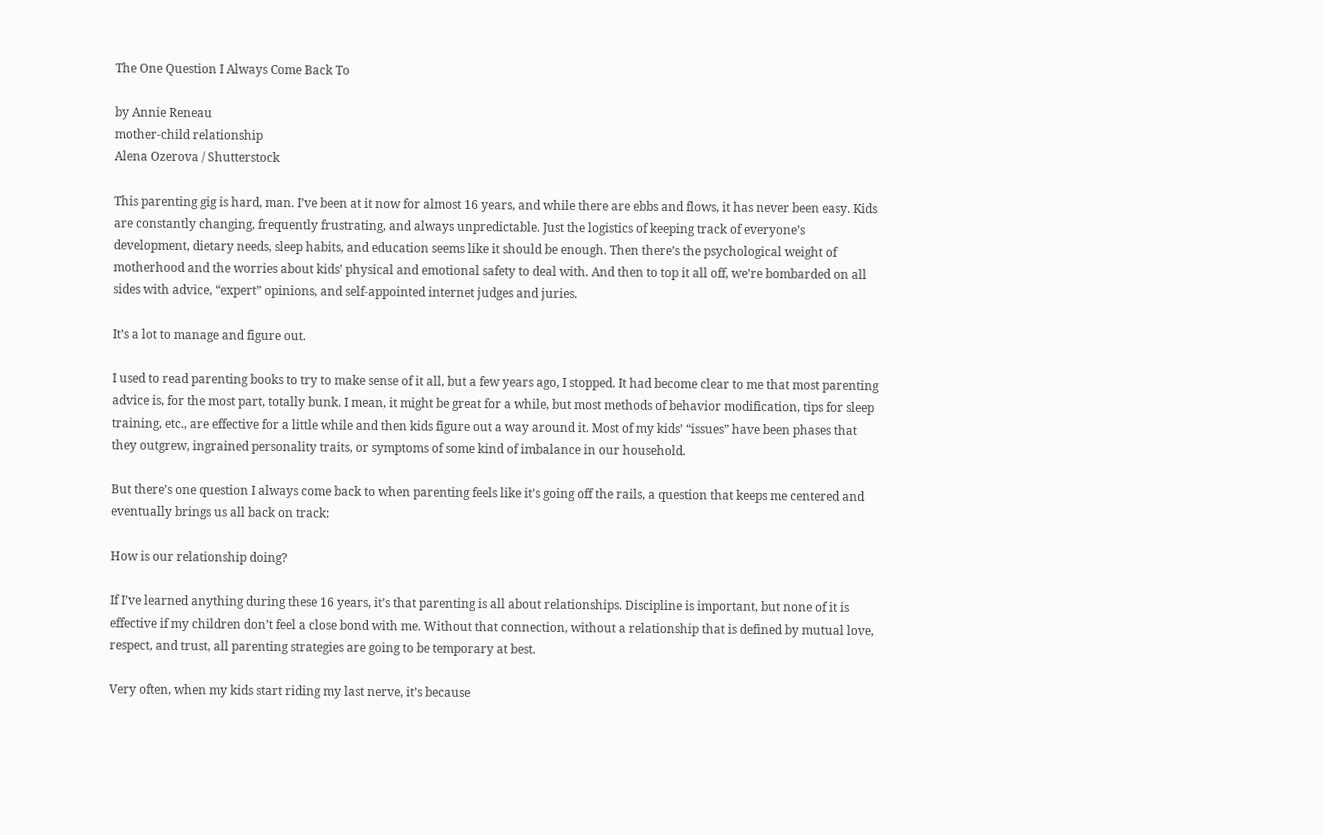The One Question I Always Come Back To

by Annie Reneau
mother-child relationship
Alena Ozerova / Shutterstock

This parenting gig is hard, man. I’ve been at it now for almost 16 years, and while there are ebbs and flows, it has never been easy. Kids are constantly changing, frequently frustrating, and always unpredictable. Just the logistics of keeping track of everyone’s development, dietary needs, sleep habits, and education seems like it should be enough. Then there’s the psychological weight of motherhood and the worries about kids’ physical and emotional safety to deal with. And then to top it all off, we’re bombarded on all sides with advice, “expert” opinions, and self-appointed internet judges and juries.

It’s a lot to manage and figure out.

I used to read parenting books to try to make sense of it all, but a few years ago, I stopped. It had become clear to me that most parenting advice is, for the most part, totally bunk. I mean, it might be great for a while, but most methods of behavior modification, tips for sleep training, etc., are effective for a little while and then kids figure out a way around it. Most of my kids’ “issues” have been phases that they outgrew, ingrained personality traits, or symptoms of some kind of imbalance in our household.

But there’s one question I always come back to when parenting feels like it’s going off the rails, a question that keeps me centered and eventually brings us all back on track:

How is our relationship doing?

If I’ve learned anything during these 16 years, it’s that parenting is all about relationships. Discipline is important, but none of it is effective if my children don’t feel a close bond with me. Without that connection, without a relationship that is defined by mutual love, respect, and trust, all parenting strategies are going to be temporary at best.

Very often, when my kids start riding my last nerve, it’s because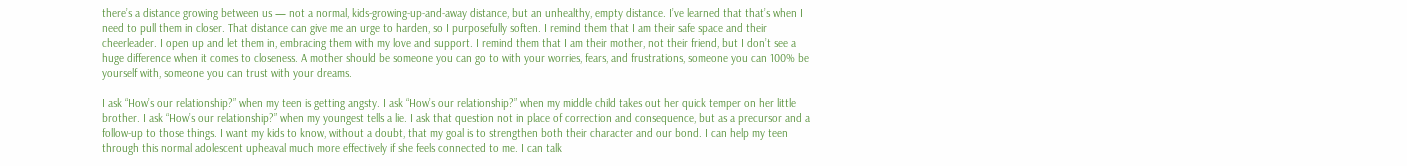there’s a distance growing between us — not a normal, kids-growing-up-and-away distance, but an unhealthy, empty distance. I’ve learned that that’s when I need to pull them in closer. That distance can give me an urge to harden, so I purposefully soften. I remind them that I am their safe space and their cheerleader. I open up and let them in, embracing them with my love and support. I remind them that I am their mother, not their friend, but I don’t see a huge difference when it comes to closeness. A mother should be someone you can go to with your worries, fears, and frustrations, someone you can 100% be yourself with, someone you can trust with your dreams.

I ask “How’s our relationship?” when my teen is getting angsty. I ask “How’s our relationship?” when my middle child takes out her quick temper on her little brother. I ask “How’s our relationship?” when my youngest tells a lie. I ask that question not in place of correction and consequence, but as a precursor and a follow-up to those things. I want my kids to know, without a doubt, that my goal is to strengthen both their character and our bond. I can help my teen through this normal adolescent upheaval much more effectively if she feels connected to me. I can talk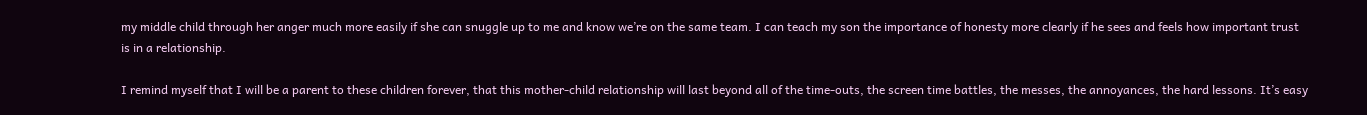my middle child through her anger much more easily if she can snuggle up to me and know we’re on the same team. I can teach my son the importance of honesty more clearly if he sees and feels how important trust is in a relationship.

I remind myself that I will be a parent to these children forever, that this mother-child relationship will last beyond all of the time-outs, the screen time battles, the messes, the annoyances, the hard lessons. It’s easy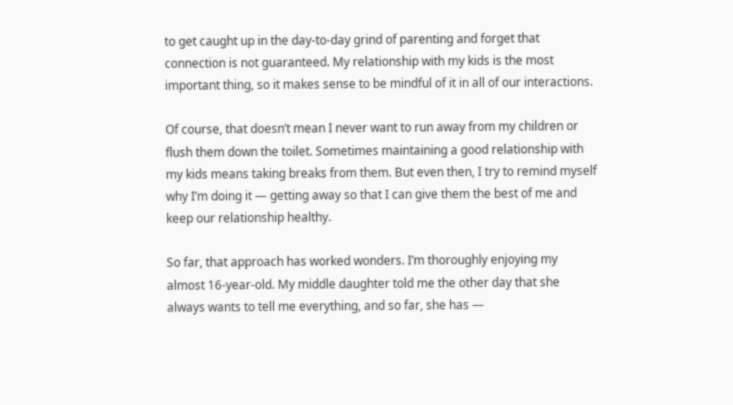to get caught up in the day-to-day grind of parenting and forget that connection is not guaranteed. My relationship with my kids is the most important thing, so it makes sense to be mindful of it in all of our interactions.

Of course, that doesn’t mean I never want to run away from my children or flush them down the toilet. Sometimes maintaining a good relationship with my kids means taking breaks from them. But even then, I try to remind myself why I’m doing it — getting away so that I can give them the best of me and keep our relationship healthy.

So far, that approach has worked wonders. I’m thoroughly enjoying my almost 16-year-old. My middle daughter told me the other day that she always wants to tell me everything, and so far, she has —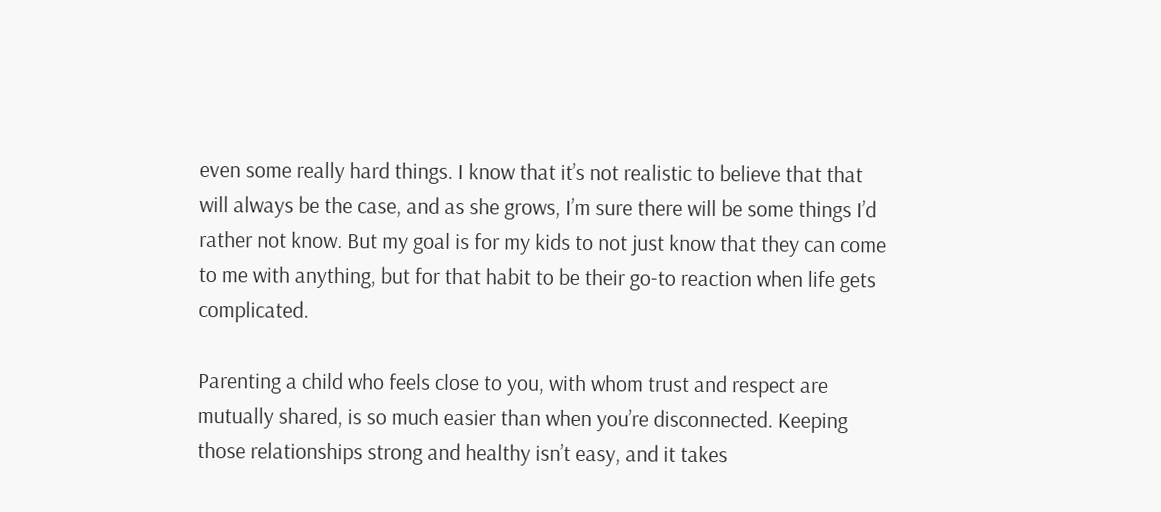even some really hard things. I know that it’s not realistic to believe that that will always be the case, and as she grows, I’m sure there will be some things I’d rather not know. But my goal is for my kids to not just know that they can come to me with anything, but for that habit to be their go-to reaction when life gets complicated.

Parenting a child who feels close to you, with whom trust and respect are mutually shared, is so much easier than when you’re disconnected. Keeping those relationships strong and healthy isn’t easy, and it takes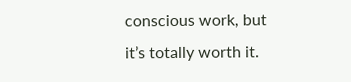conscious work, but it’s totally worth it.